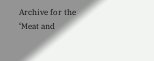Archive for the ‘Meat and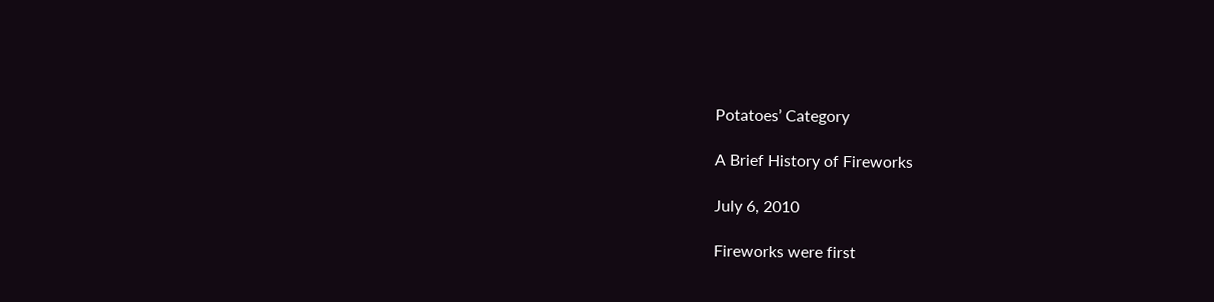Potatoes’ Category

A Brief History of Fireworks

July 6, 2010

Fireworks were first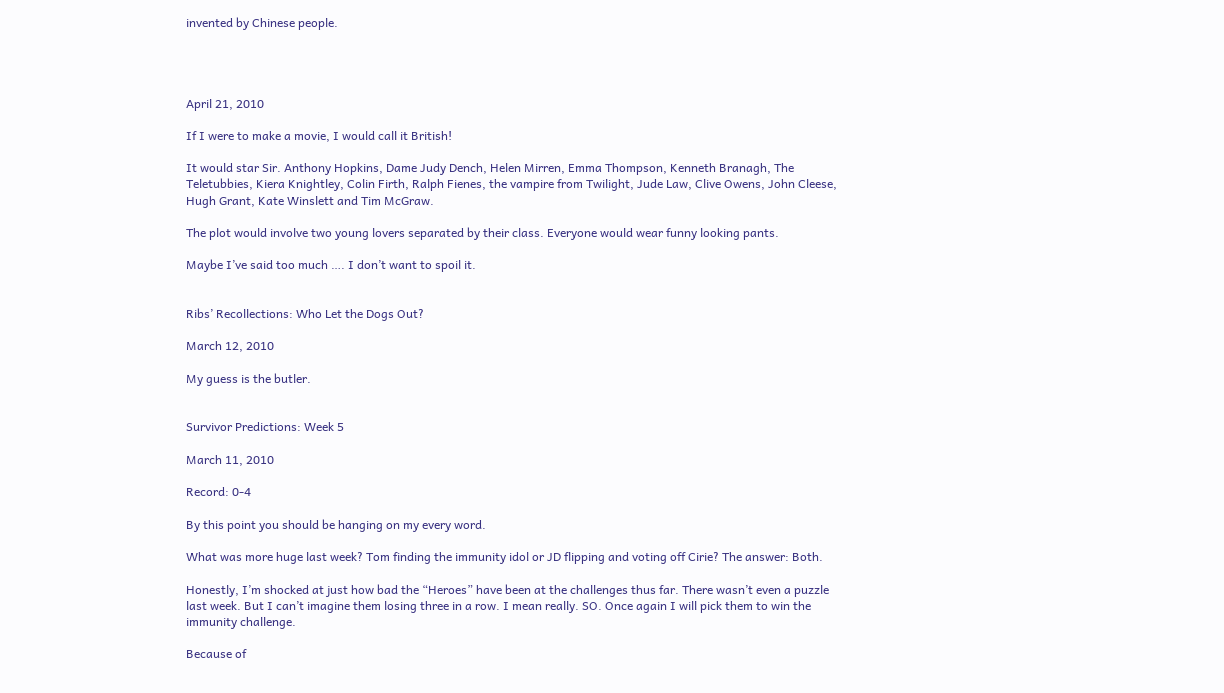invented by Chinese people.




April 21, 2010

If I were to make a movie, I would call it British!

It would star Sir. Anthony Hopkins, Dame Judy Dench, Helen Mirren, Emma Thompson, Kenneth Branagh, The Teletubbies, Kiera Knightley, Colin Firth, Ralph Fienes, the vampire from Twilight, Jude Law, Clive Owens, John Cleese, Hugh Grant, Kate Winslett and Tim McGraw.

The plot would involve two young lovers separated by their class. Everyone would wear funny looking pants.

Maybe I’ve said too much …. I don’t want to spoil it.


Ribs’ Recollections: Who Let the Dogs Out?

March 12, 2010

My guess is the butler.


Survivor Predictions: Week 5

March 11, 2010

Record: 0-4

By this point you should be hanging on my every word.

What was more huge last week? Tom finding the immunity idol or JD flipping and voting off Cirie? The answer: Both.

Honestly, I’m shocked at just how bad the “Heroes” have been at the challenges thus far. There wasn’t even a puzzle last week. But I can’t imagine them losing three in a row. I mean really. SO. Once again I will pick them to win the immunity challenge.

Because of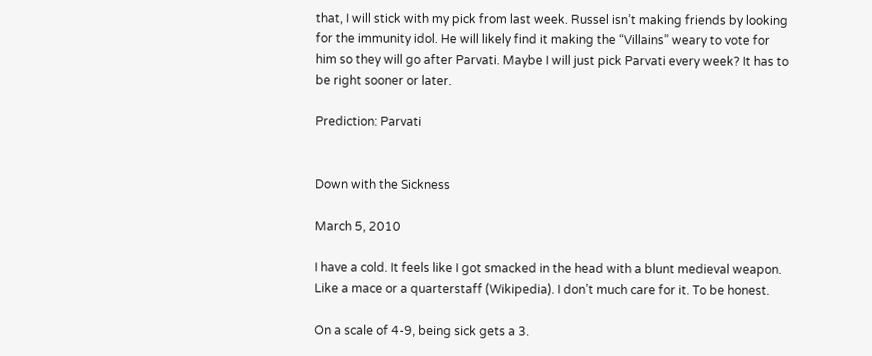that, I will stick with my pick from last week. Russel isn’t making friends by looking for the immunity idol. He will likely find it making the “Villains” weary to vote for him so they will go after Parvati. Maybe I will just pick Parvati every week? It has to be right sooner or later.

Prediction: Parvati


Down with the Sickness

March 5, 2010

I have a cold. It feels like I got smacked in the head with a blunt medieval weapon. Like a mace or a quarterstaff (Wikipedia). I don’t much care for it. To be honest.

On a scale of 4-9, being sick gets a 3.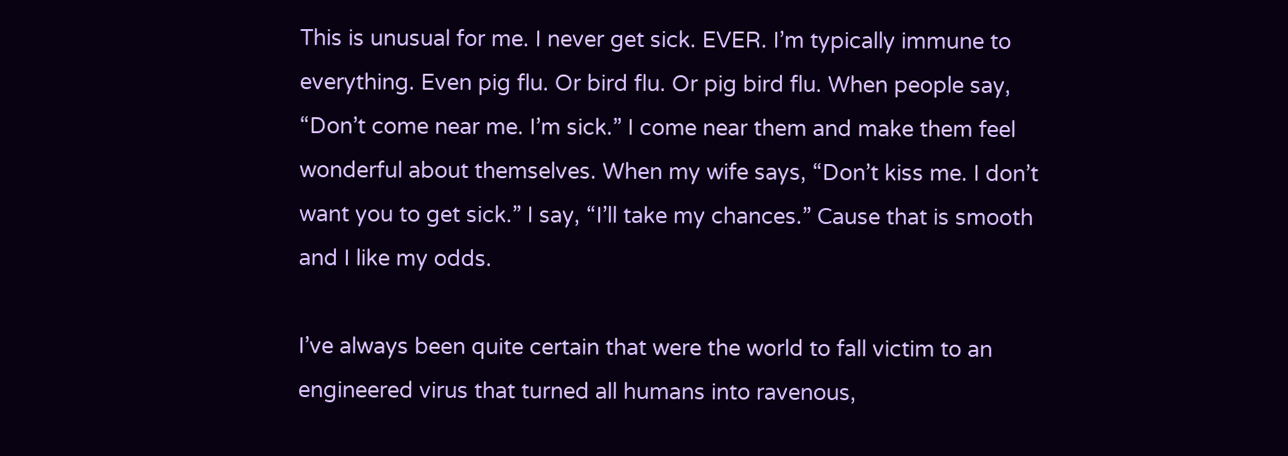This is unusual for me. I never get sick. EVER. I’m typically immune to everything. Even pig flu. Or bird flu. Or pig bird flu. When people say, “Don’t come near me. I’m sick.” I come near them and make them feel wonderful about themselves. When my wife says, “Don’t kiss me. I don’t want you to get sick.” I say, “I’ll take my chances.” Cause that is smooth and I like my odds.

I’ve always been quite certain that were the world to fall victim to an engineered virus that turned all humans into ravenous,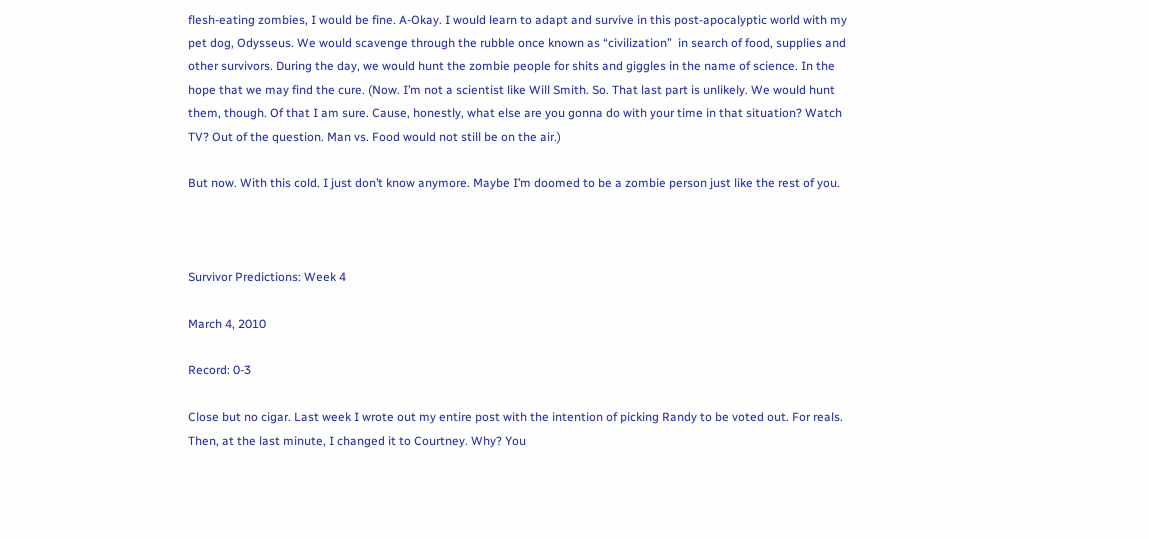flesh-eating zombies, I would be fine. A-Okay. I would learn to adapt and survive in this post-apocalyptic world with my pet dog, Odysseus. We would scavenge through the rubble once known as “civilization”  in search of food, supplies and other survivors. During the day, we would hunt the zombie people for shits and giggles in the name of science. In the hope that we may find the cure. (Now. I’m not a scientist like Will Smith. So. That last part is unlikely. We would hunt them, though. Of that I am sure. Cause, honestly, what else are you gonna do with your time in that situation? Watch TV? Out of the question. Man vs. Food would not still be on the air.)

But now. With this cold. I just don’t know anymore. Maybe I’m doomed to be a zombie person just like the rest of you.



Survivor Predictions: Week 4

March 4, 2010

Record: 0-3

Close but no cigar. Last week I wrote out my entire post with the intention of picking Randy to be voted out. For reals. Then, at the last minute, I changed it to Courtney. Why? You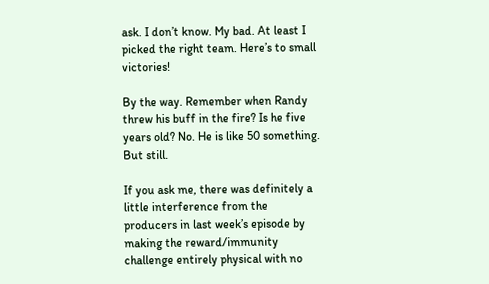ask. I don’t know. My bad. At least I picked the right team. Here’s to small victories!

By the way. Remember when Randy threw his buff in the fire? Is he five years old? No. He is like 50 something. But still.

If you ask me, there was definitely a little interference from the producers in last week’s episode by making the reward/immunity challenge entirely physical with no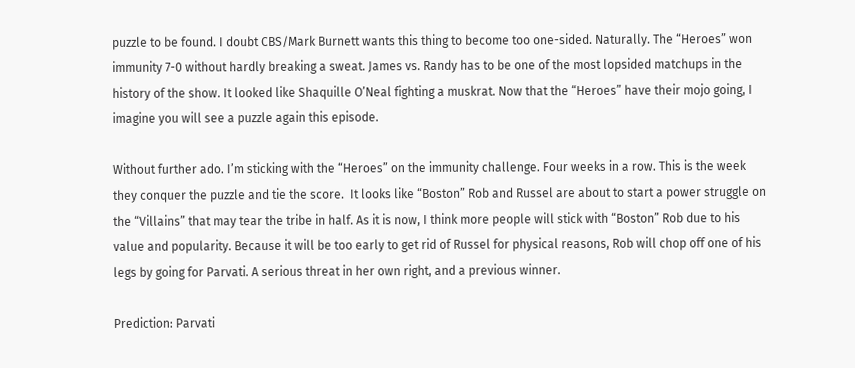puzzle to be found. I doubt CBS/Mark Burnett wants this thing to become too one-sided. Naturally. The “Heroes” won immunity 7-0 without hardly breaking a sweat. James vs. Randy has to be one of the most lopsided matchups in the history of the show. It looked like Shaquille O’Neal fighting a muskrat. Now that the “Heroes” have their mojo going, I imagine you will see a puzzle again this episode.

Without further ado. I’m sticking with the “Heroes” on the immunity challenge. Four weeks in a row. This is the week they conquer the puzzle and tie the score.  It looks like “Boston” Rob and Russel are about to start a power struggle on the “Villains” that may tear the tribe in half. As it is now, I think more people will stick with “Boston” Rob due to his value and popularity. Because it will be too early to get rid of Russel for physical reasons, Rob will chop off one of his legs by going for Parvati. A serious threat in her own right, and a previous winner.

Prediction: Parvati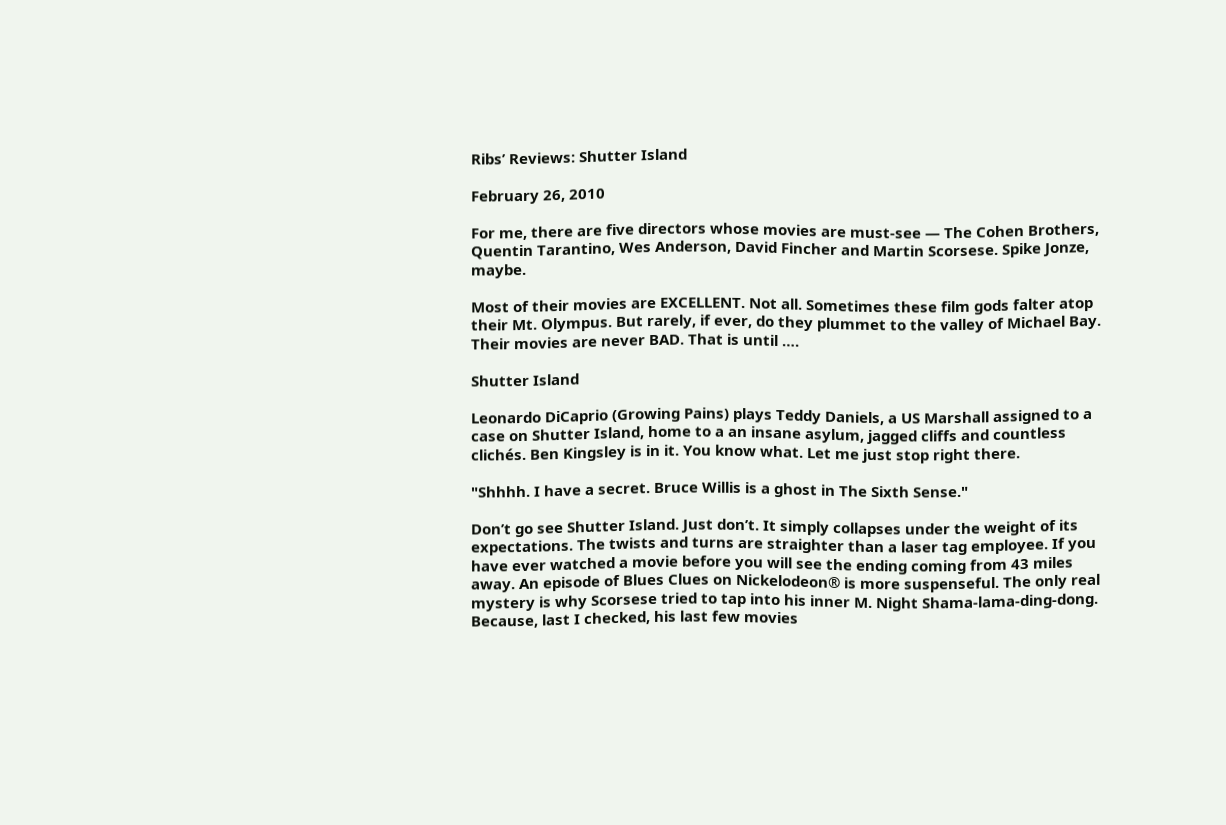Ribs’ Reviews: Shutter Island

February 26, 2010

For me, there are five directors whose movies are must-see — The Cohen Brothers, Quentin Tarantino, Wes Anderson, David Fincher and Martin Scorsese. Spike Jonze, maybe.

Most of their movies are EXCELLENT. Not all. Sometimes these film gods falter atop their Mt. Olympus. But rarely, if ever, do they plummet to the valley of Michael Bay. Their movies are never BAD. That is until ….

Shutter Island

Leonardo DiCaprio (Growing Pains) plays Teddy Daniels, a US Marshall assigned to a case on Shutter Island, home to a an insane asylum, jagged cliffs and countless clichés. Ben Kingsley is in it. You know what. Let me just stop right there.

"Shhhh. I have a secret. Bruce Willis is a ghost in The Sixth Sense."

Don’t go see Shutter Island. Just don’t. It simply collapses under the weight of its expectations. The twists and turns are straighter than a laser tag employee. If you have ever watched a movie before you will see the ending coming from 43 miles away. An episode of Blues Clues on Nickelodeon® is more suspenseful. The only real mystery is why Scorsese tried to tap into his inner M. Night Shama-lama-ding-dong. Because, last I checked, his last few movies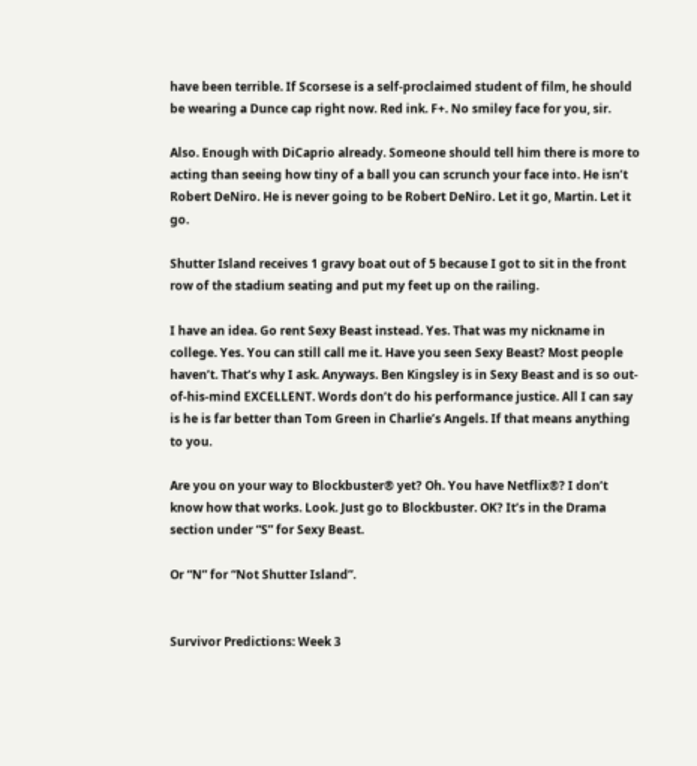have been terrible. If Scorsese is a self-proclaimed student of film, he should be wearing a Dunce cap right now. Red ink. F+. No smiley face for you, sir.

Also. Enough with DiCaprio already. Someone should tell him there is more to acting than seeing how tiny of a ball you can scrunch your face into. He isn’t Robert DeNiro. He is never going to be Robert DeNiro. Let it go, Martin. Let it go.

Shutter Island receives 1 gravy boat out of 5 because I got to sit in the front row of the stadium seating and put my feet up on the railing.

I have an idea. Go rent Sexy Beast instead. Yes. That was my nickname in college. Yes. You can still call me it. Have you seen Sexy Beast? Most people haven’t. That’s why I ask. Anyways. Ben Kingsley is in Sexy Beast and is so out-of-his-mind EXCELLENT. Words don’t do his performance justice. All I can say is he is far better than Tom Green in Charlie’s Angels. If that means anything to you.

Are you on your way to Blockbuster® yet? Oh. You have Netflix®? I don’t know how that works. Look. Just go to Blockbuster. OK? It’s in the Drama section under “S” for Sexy Beast.

Or “N” for “Not Shutter Island”.


Survivor Predictions: Week 3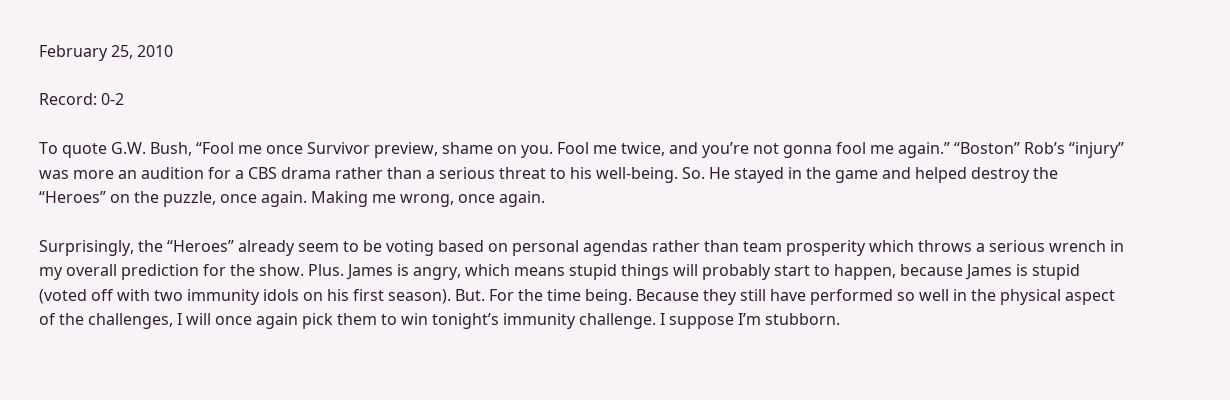February 25, 2010

Record: 0-2

To quote G.W. Bush, “Fool me once Survivor preview, shame on you. Fool me twice, and you’re not gonna fool me again.” “Boston” Rob’s “injury” was more an audition for a CBS drama rather than a serious threat to his well-being. So. He stayed in the game and helped destroy the “Heroes” on the puzzle, once again. Making me wrong, once again.

Surprisingly, the “Heroes” already seem to be voting based on personal agendas rather than team prosperity which throws a serious wrench in my overall prediction for the show. Plus. James is angry, which means stupid things will probably start to happen, because James is stupid (voted off with two immunity idols on his first season). But. For the time being. Because they still have performed so well in the physical aspect of the challenges, I will once again pick them to win tonight’s immunity challenge. I suppose I’m stubborn.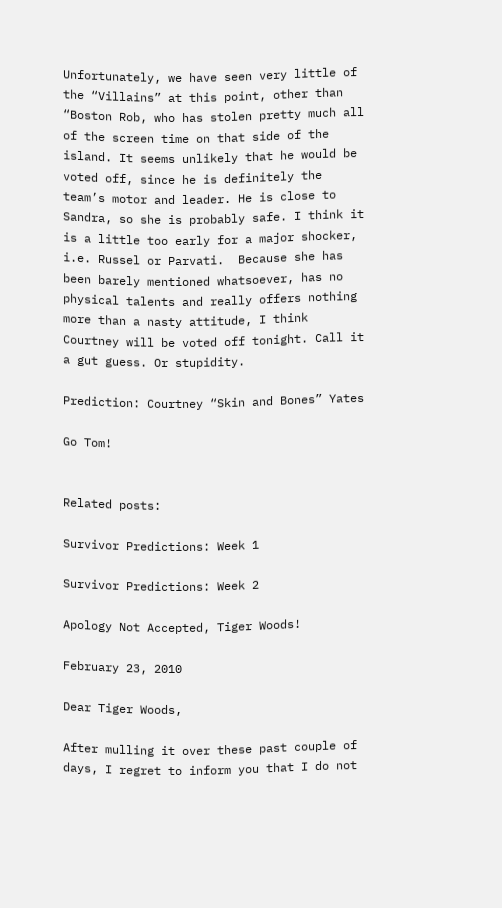Unfortunately, we have seen very little of the “Villains” at this point, other than “Boston Rob, who has stolen pretty much all of the screen time on that side of the island. It seems unlikely that he would be voted off, since he is definitely the team’s motor and leader. He is close to Sandra, so she is probably safe. I think it is a little too early for a major shocker, i.e. Russel or Parvati.  Because she has been barely mentioned whatsoever, has no physical talents and really offers nothing more than a nasty attitude, I think Courtney will be voted off tonight. Call it a gut guess. Or stupidity.

Prediction: Courtney “Skin and Bones” Yates

Go Tom!


Related posts:

Survivor Predictions: Week 1

Survivor Predictions: Week 2

Apology Not Accepted, Tiger Woods!

February 23, 2010

Dear Tiger Woods,

After mulling it over these past couple of days, I regret to inform you that I do not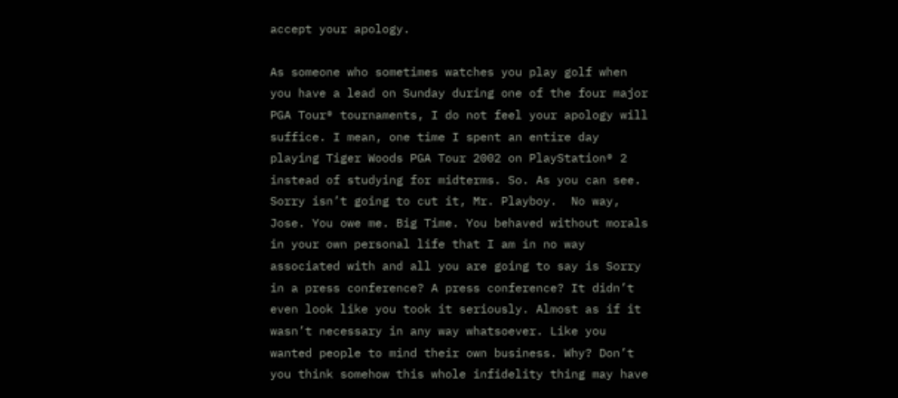accept your apology.

As someone who sometimes watches you play golf when you have a lead on Sunday during one of the four major PGA Tour® tournaments, I do not feel your apology will suffice. I mean, one time I spent an entire day playing Tiger Woods PGA Tour 2002 on PlayStation® 2 instead of studying for midterms. So. As you can see. Sorry isn’t going to cut it, Mr. Playboy.  No way, Jose. You owe me. Big Time. You behaved without morals in your own personal life that I am in no way associated with and all you are going to say is Sorry in a press conference? A press conference? It didn’t even look like you took it seriously. Almost as if it wasn’t necessary in any way whatsoever. Like you wanted people to mind their own business. Why? Don’t you think somehow this whole infidelity thing may have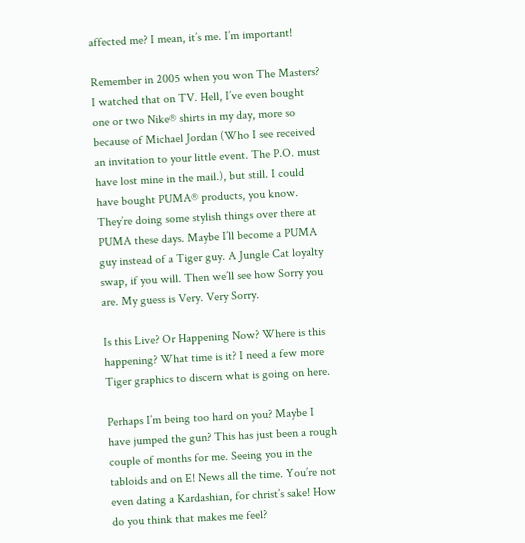affected me? I mean, it’s me. I’m important!

Remember in 2005 when you won The Masters? I watched that on TV. Hell, I’ve even bought one or two Nike® shirts in my day, more so because of Michael Jordan (Who I see received an invitation to your little event. The P.O. must have lost mine in the mail.), but still. I could have bought PUMA® products, you know. They’re doing some stylish things over there at PUMA these days. Maybe I’ll become a PUMA guy instead of a Tiger guy. A Jungle Cat loyalty swap, if you will. Then we’ll see how Sorry you are. My guess is Very. Very Sorry.

Is this Live? Or Happening Now? Where is this happening? What time is it? I need a few more Tiger graphics to discern what is going on here.

Perhaps I’m being too hard on you? Maybe I have jumped the gun? This has just been a rough couple of months for me. Seeing you in the tabloids and on E! News all the time. You’re not even dating a Kardashian, for christ’s sake! How do you think that makes me feel?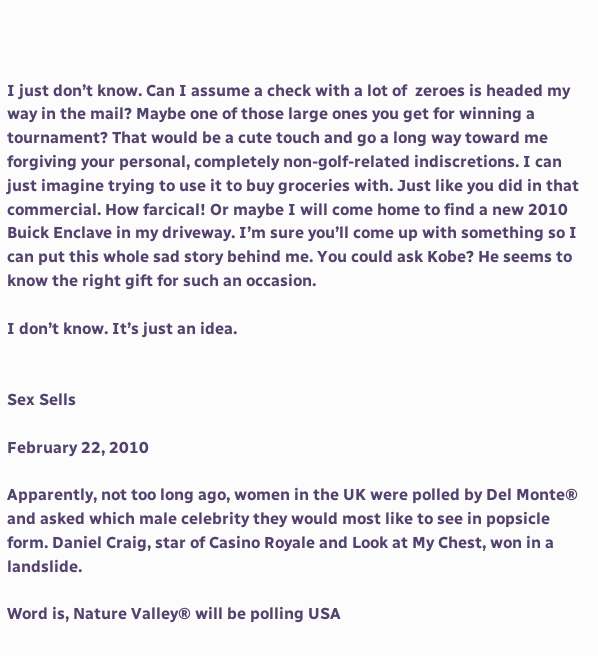I just don’t know. Can I assume a check with a lot of  zeroes is headed my way in the mail? Maybe one of those large ones you get for winning a tournament? That would be a cute touch and go a long way toward me forgiving your personal, completely non-golf-related indiscretions. I can just imagine trying to use it to buy groceries with. Just like you did in that commercial. How farcical! Or maybe I will come home to find a new 2010 Buick Enclave in my driveway. I’m sure you’ll come up with something so I can put this whole sad story behind me. You could ask Kobe? He seems to know the right gift for such an occasion.

I don’t know. It’s just an idea.


Sex Sells

February 22, 2010

Apparently, not too long ago, women in the UK were polled by Del Monte® and asked which male celebrity they would most like to see in popsicle form. Daniel Craig, star of Casino Royale and Look at My Chest, won in a landslide.

Word is, Nature Valley® will be polling USA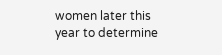women later this year to determine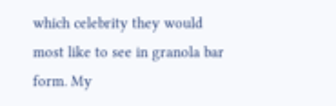which celebrity they would most like to see in granola bar form. My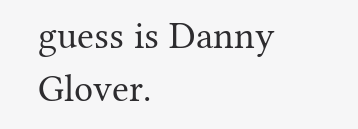guess is Danny Glover.